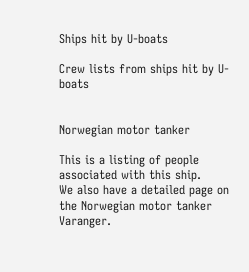Ships hit by U-boats

Crew lists from ships hit by U-boats


Norwegian motor tanker

This is a listing of people associated with this ship.
We also have a detailed page on the Norwegian motor tanker Varanger.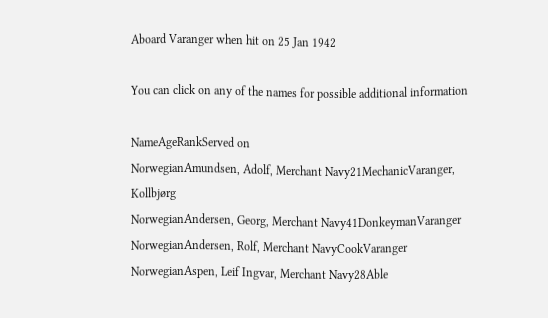Aboard Varanger when hit on 25 Jan 1942

You can click on any of the names for possible additional information

NameAgeRankServed on
NorwegianAmundsen, Adolf, Merchant Navy21MechanicVaranger, Kollbjørg
NorwegianAndersen, Georg, Merchant Navy41DonkeymanVaranger
NorwegianAndersen, Rolf, Merchant NavyCookVaranger
NorwegianAspen, Leif Ingvar, Merchant Navy28Able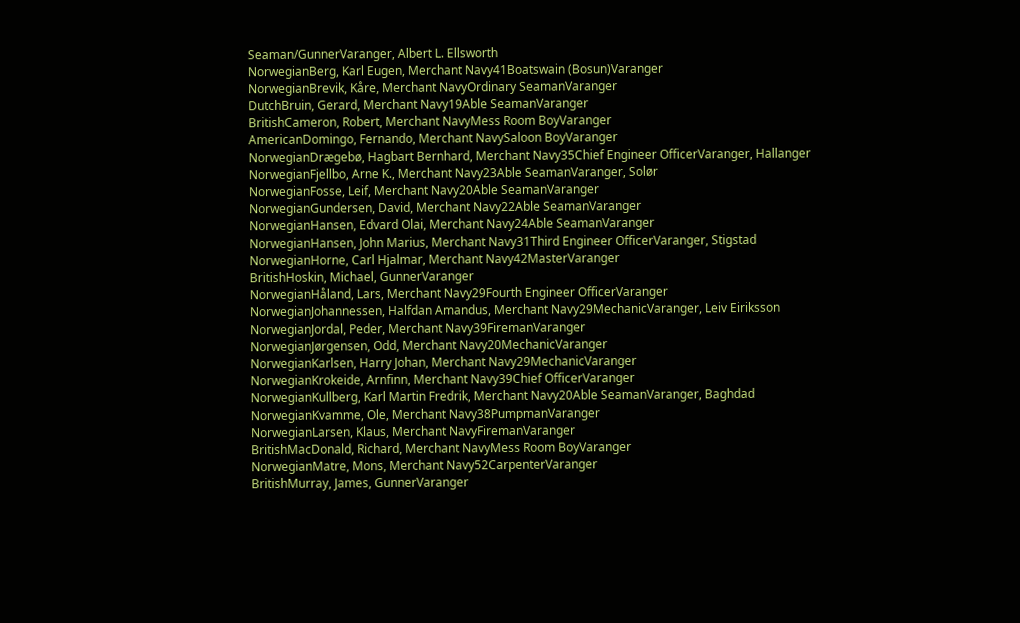Seaman/GunnerVaranger, Albert L. Ellsworth
NorwegianBerg, Karl Eugen, Merchant Navy41Boatswain (Bosun)Varanger
NorwegianBrevik, Kåre, Merchant NavyOrdinary SeamanVaranger
DutchBruin, Gerard, Merchant Navy19Able SeamanVaranger
BritishCameron, Robert, Merchant NavyMess Room BoyVaranger
AmericanDomingo, Fernando, Merchant NavySaloon BoyVaranger
NorwegianDrægebø, Hagbart Bernhard, Merchant Navy35Chief Engineer OfficerVaranger, Hallanger
NorwegianFjellbo, Arne K., Merchant Navy23Able SeamanVaranger, Solør
NorwegianFosse, Leif, Merchant Navy20Able SeamanVaranger
NorwegianGundersen, David, Merchant Navy22Able SeamanVaranger
NorwegianHansen, Edvard Olai, Merchant Navy24Able SeamanVaranger
NorwegianHansen, John Marius, Merchant Navy31Third Engineer OfficerVaranger, Stigstad
NorwegianHorne, Carl Hjalmar, Merchant Navy42MasterVaranger
BritishHoskin, Michael, GunnerVaranger
NorwegianHåland, Lars, Merchant Navy29Fourth Engineer OfficerVaranger
NorwegianJohannessen, Halfdan Amandus, Merchant Navy29MechanicVaranger, Leiv Eiriksson
NorwegianJordal, Peder, Merchant Navy39FiremanVaranger
NorwegianJørgensen, Odd, Merchant Navy20MechanicVaranger
NorwegianKarlsen, Harry Johan, Merchant Navy29MechanicVaranger
NorwegianKrokeide, Arnfinn, Merchant Navy39Chief OfficerVaranger
NorwegianKullberg, Karl Martin Fredrik, Merchant Navy20Able SeamanVaranger, Baghdad
NorwegianKvamme, Ole, Merchant Navy38PumpmanVaranger
NorwegianLarsen, Klaus, Merchant NavyFiremanVaranger
BritishMacDonald, Richard, Merchant NavyMess Room BoyVaranger
NorwegianMatre, Mons, Merchant Navy52CarpenterVaranger
BritishMurray, James, GunnerVaranger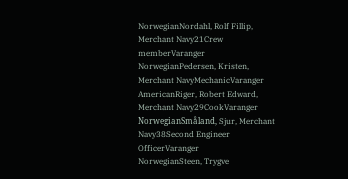NorwegianNordahl, Rolf Fillip, Merchant Navy21Crew memberVaranger
NorwegianPedersen, Kristen, Merchant NavyMechanicVaranger
AmericanRiger, Robert Edward, Merchant Navy29CookVaranger
NorwegianSmåland, Sjur, Merchant Navy38Second Engineer OfficerVaranger
NorwegianSteen, Trygve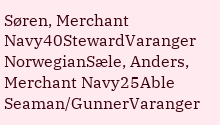Søren, Merchant Navy40StewardVaranger
NorwegianSæle, Anders, Merchant Navy25Able Seaman/GunnerVaranger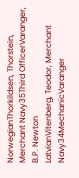NorwegianThorkildsen, Thorstein, Merchant Navy35Third OfficerVaranger, B.P. Newton
LatvianVitenberg, Teodor, Merchant Navy34MechanicVaranger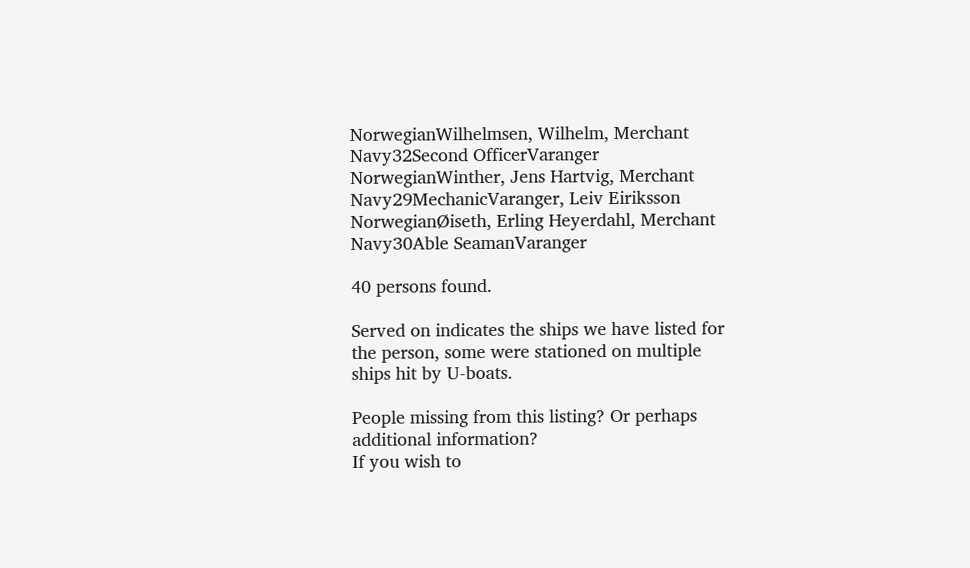NorwegianWilhelmsen, Wilhelm, Merchant Navy32Second OfficerVaranger
NorwegianWinther, Jens Hartvig, Merchant Navy29MechanicVaranger, Leiv Eiriksson
NorwegianØiseth, Erling Heyerdahl, Merchant Navy30Able SeamanVaranger

40 persons found.

Served on indicates the ships we have listed for the person, some were stationed on multiple ships hit by U-boats.

People missing from this listing? Or perhaps additional information?
If you wish to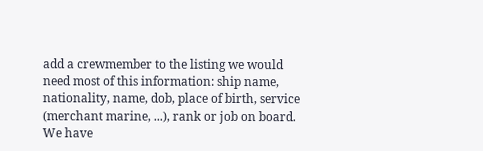add a crewmember to the listing we would need most of this information: ship name, nationality, name, dob, place of birth, service (merchant marine, ...), rank or job on board. We have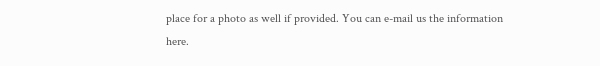place for a photo as well if provided. You can e-mail us the information here.